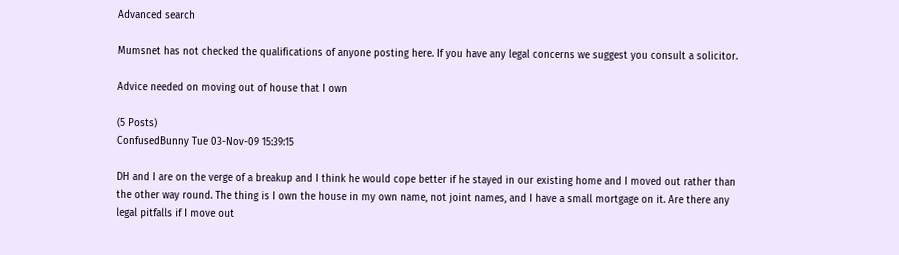Advanced search

Mumsnet has not checked the qualifications of anyone posting here. If you have any legal concerns we suggest you consult a solicitor.

Advice needed on moving out of house that I own

(5 Posts)
ConfusedBunny Tue 03-Nov-09 15:39:15

DH and I are on the verge of a breakup and I think he would cope better if he stayed in our existing home and I moved out rather than the other way round. The thing is I own the house in my own name, not joint names, and I have a small mortgage on it. Are there any legal pitfalls if I move out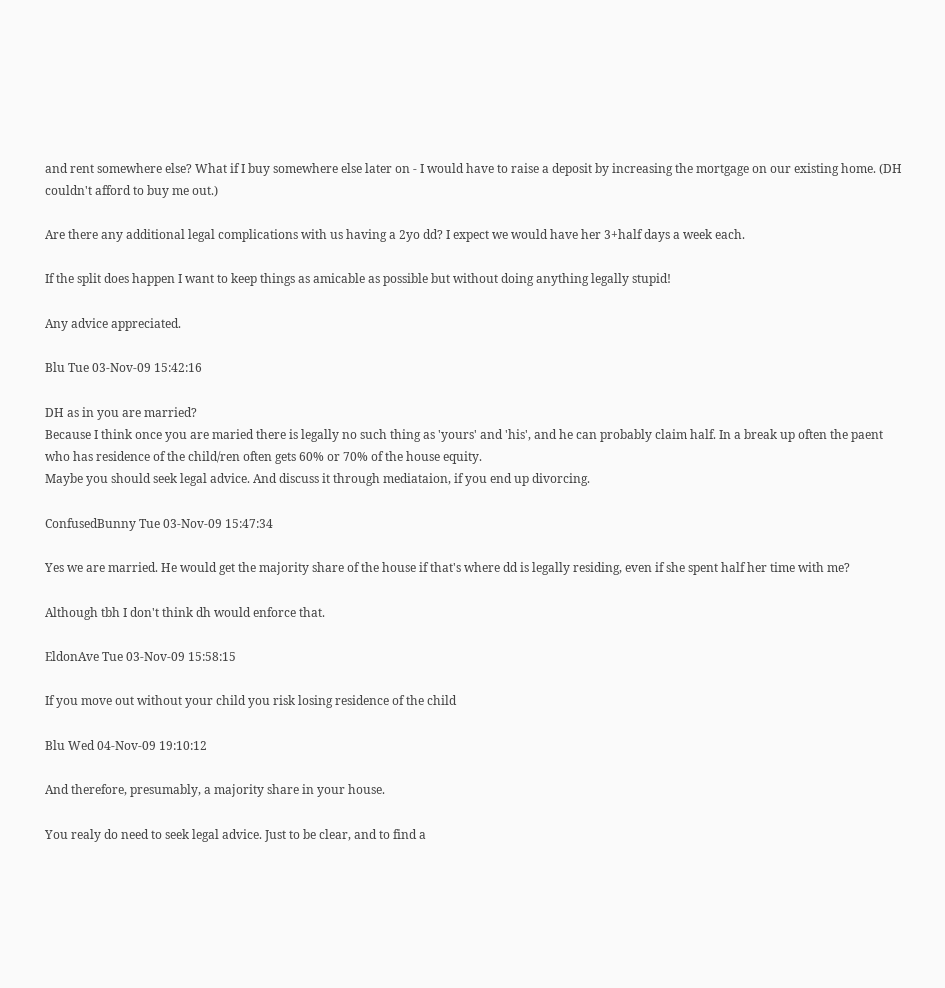and rent somewhere else? What if I buy somewhere else later on - I would have to raise a deposit by increasing the mortgage on our existing home. (DH couldn't afford to buy me out.)

Are there any additional legal complications with us having a 2yo dd? I expect we would have her 3+half days a week each.

If the split does happen I want to keep things as amicable as possible but without doing anything legally stupid!

Any advice appreciated.

Blu Tue 03-Nov-09 15:42:16

DH as in you are married?
Because I think once you are maried there is legally no such thing as 'yours' and 'his', and he can probably claim half. In a break up often the paent who has residence of the child/ren often gets 60% or 70% of the house equity.
Maybe you should seek legal advice. And discuss it through mediataion, if you end up divorcing.

ConfusedBunny Tue 03-Nov-09 15:47:34

Yes we are married. He would get the majority share of the house if that's where dd is legally residing, even if she spent half her time with me?

Although tbh I don't think dh would enforce that.

EldonAve Tue 03-Nov-09 15:58:15

If you move out without your child you risk losing residence of the child

Blu Wed 04-Nov-09 19:10:12

And therefore, presumably, a majority share in your house.

You realy do need to seek legal advice. Just to be clear, and to find a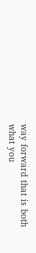way forward that is both what you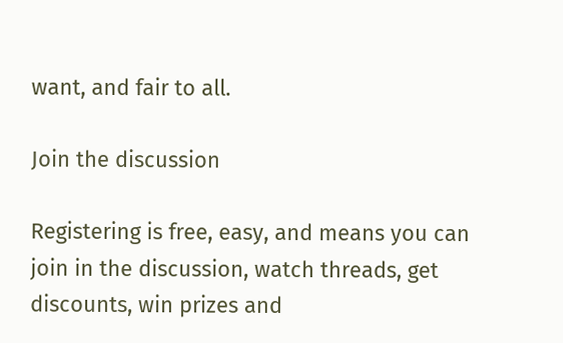want, and fair to all.

Join the discussion

Registering is free, easy, and means you can join in the discussion, watch threads, get discounts, win prizes and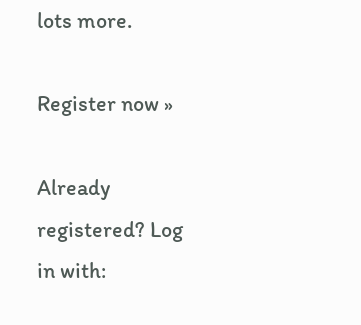lots more.

Register now »

Already registered? Log in with: